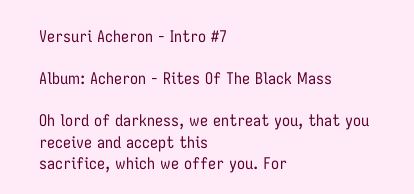Versuri Acheron - Intro #7

Album: Acheron - Rites Of The Black Mass

Oh lord of darkness, we entreat you, that you receive and accept this
sacrifice, which we offer you. For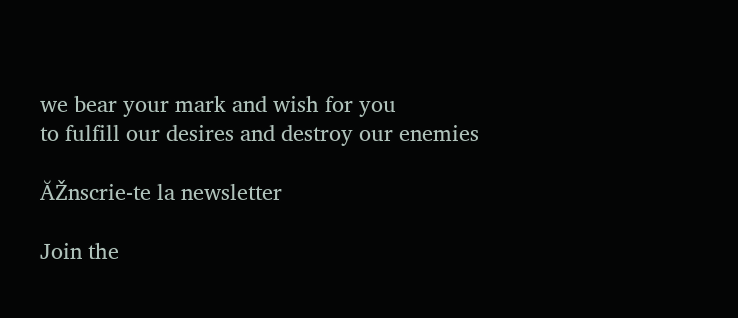we bear your mark and wish for you
to fulfill our desires and destroy our enemies

ĂŽnscrie-te la newsletter

Join the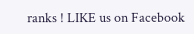ranks ! LIKE us on Facebook